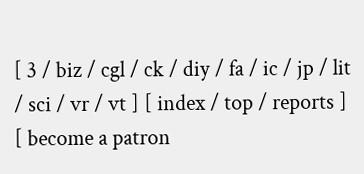[ 3 / biz / cgl / ck / diy / fa / ic / jp / lit / sci / vr / vt ] [ index / top / reports ] [ become a patron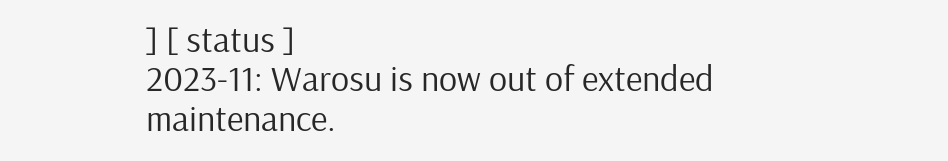] [ status ]
2023-11: Warosu is now out of extended maintenance.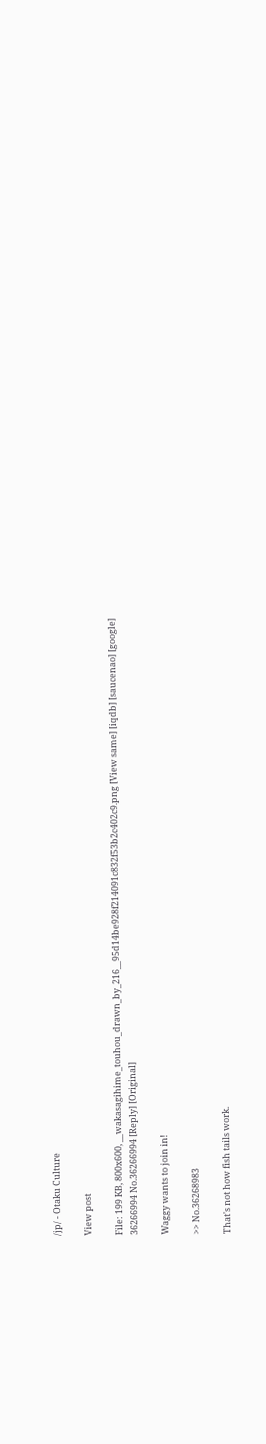/jp/ - Otaku Culture

View post

File: 199 KB, 800x600, __wakasagihime_touhou_drawn_by_216__95d14be928f214091c832f53b2c402c9.png [View same] [iqdb] [saucenao] [google]
36266994 No.36266994 [Reply] [Original]

Waggy wants to join in!

>> No.36268983

That's not how fish tails work.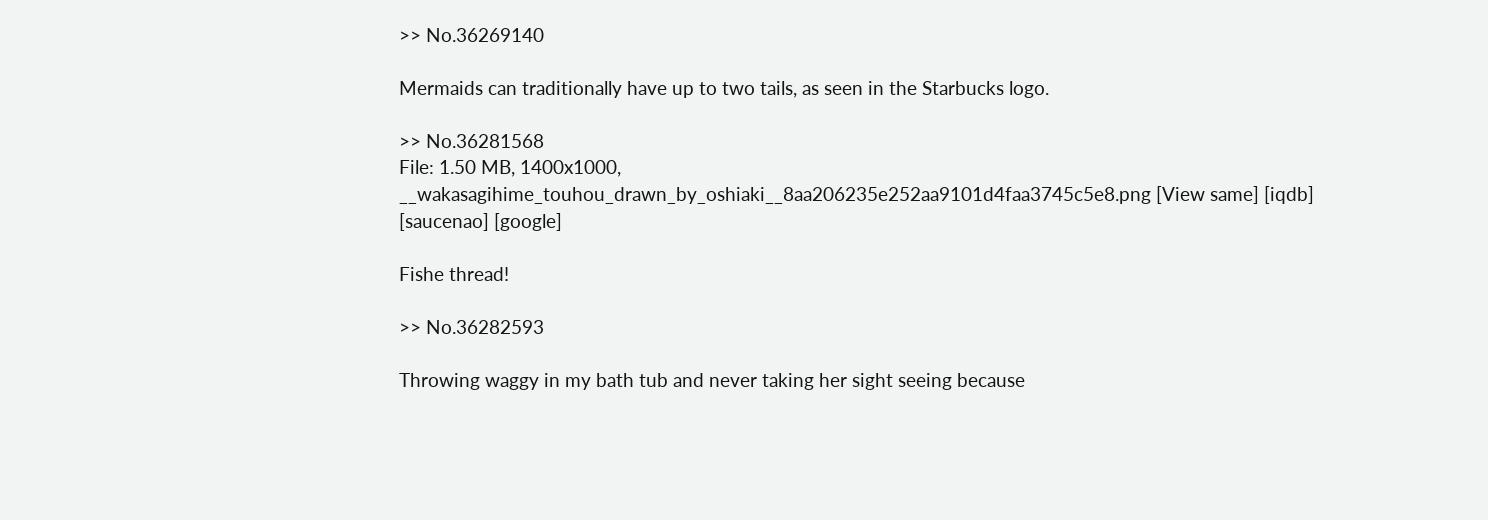>> No.36269140

Mermaids can traditionally have up to two tails, as seen in the Starbucks logo.

>> No.36281568
File: 1.50 MB, 1400x1000, __wakasagihime_touhou_drawn_by_oshiaki__8aa206235e252aa9101d4faa3745c5e8.png [View same] [iqdb] [saucenao] [google]

Fishe thread!

>> No.36282593

Throwing waggy in my bath tub and never taking her sight seeing because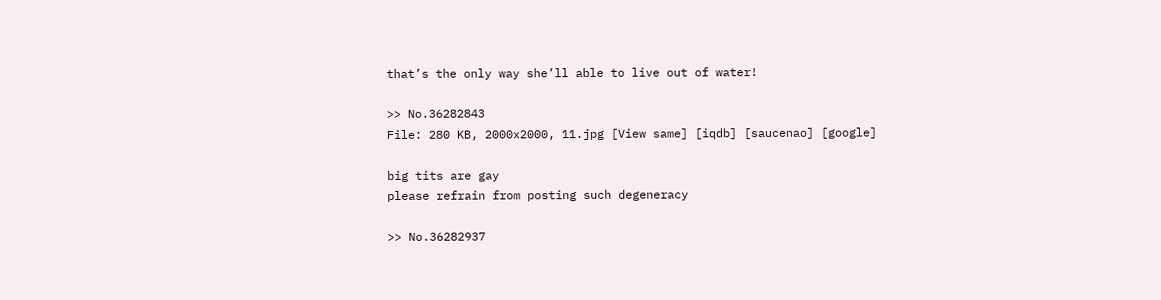that’s the only way she’ll able to live out of water!

>> No.36282843
File: 280 KB, 2000x2000, 11.jpg [View same] [iqdb] [saucenao] [google]

big tits are gay
please refrain from posting such degeneracy

>> No.36282937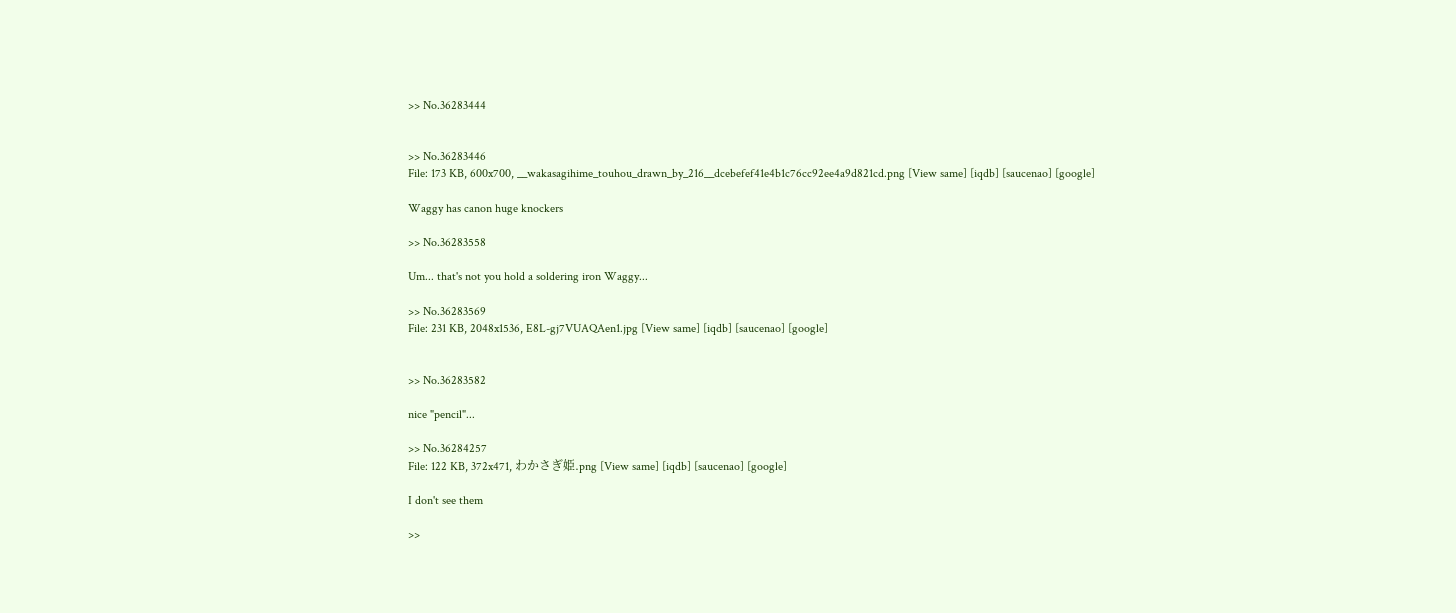>> No.36283444


>> No.36283446
File: 173 KB, 600x700, __wakasagihime_touhou_drawn_by_216__dcebefef41e4b1c76cc92ee4a9d821cd.png [View same] [iqdb] [saucenao] [google]

Waggy has canon huge knockers

>> No.36283558

Um... that's not you hold a soldering iron Waggy...

>> No.36283569
File: 231 KB, 2048x1536, E8L-gj7VUAQAen1.jpg [View same] [iqdb] [saucenao] [google]


>> No.36283582

nice "pencil"...

>> No.36284257
File: 122 KB, 372x471, わかさぎ姫.png [View same] [iqdb] [saucenao] [google]

I don't see them

>>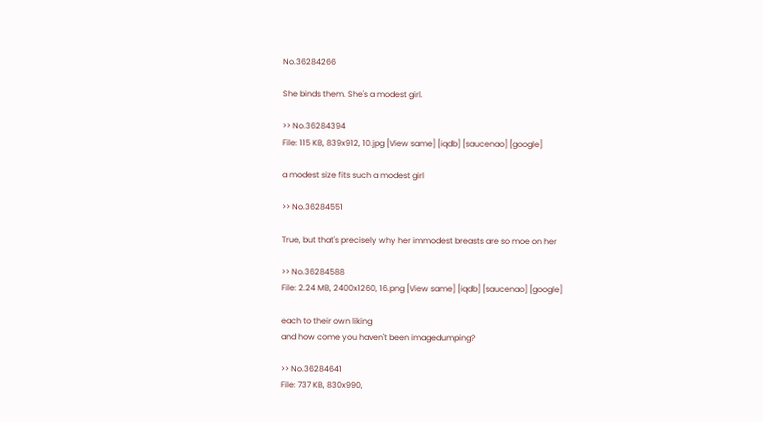No.36284266

She binds them. She's a modest girl.

>> No.36284394
File: 115 KB, 839x912, 10.jpg [View same] [iqdb] [saucenao] [google]

a modest size fits such a modest girl

>> No.36284551

True, but that's precisely why her immodest breasts are so moe on her

>> No.36284588
File: 2.24 MB, 2400x1260, 16.png [View same] [iqdb] [saucenao] [google]

each to their own liking
and how come you haven't been imagedumping?

>> No.36284641
File: 737 KB, 830x990,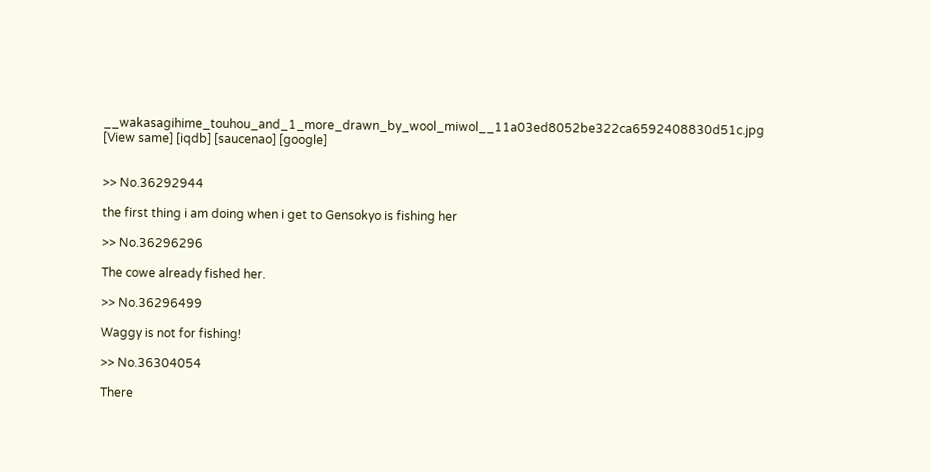__wakasagihime_touhou_and_1_more_drawn_by_wool_miwol__11a03ed8052be322ca6592408830d51c.jpg [View same] [iqdb] [saucenao] [google]


>> No.36292944

the first thing i am doing when i get to Gensokyo is fishing her

>> No.36296296

The cowe already fished her.

>> No.36296499

Waggy is not for fishing!

>> No.36304054

There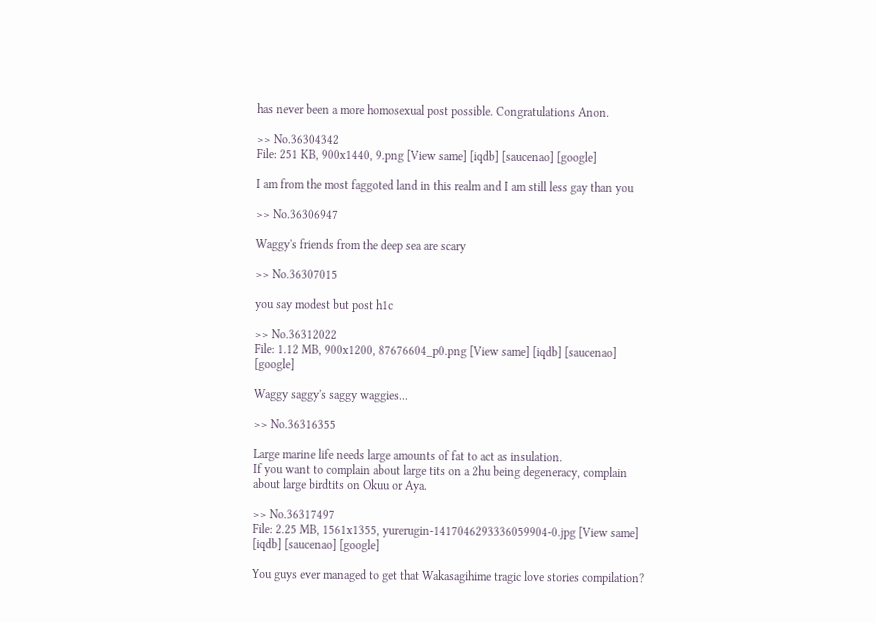has never been a more homosexual post possible. Congratulations Anon.

>> No.36304342
File: 251 KB, 900x1440, 9.png [View same] [iqdb] [saucenao] [google]

I am from the most faggoted land in this realm and I am still less gay than you

>> No.36306947

Waggy's friends from the deep sea are scary

>> No.36307015

you say modest but post h1c

>> No.36312022
File: 1.12 MB, 900x1200, 87676604_p0.png [View same] [iqdb] [saucenao] [google]

Waggy saggy's saggy waggies...

>> No.36316355

Large marine life needs large amounts of fat to act as insulation.
If you want to complain about large tits on a 2hu being degeneracy, complain about large birdtits on Okuu or Aya.

>> No.36317497
File: 2.25 MB, 1561x1355, yurerugin-1417046293336059904-0.jpg [View same] [iqdb] [saucenao] [google]

You guys ever managed to get that Wakasagihime tragic love stories compilation?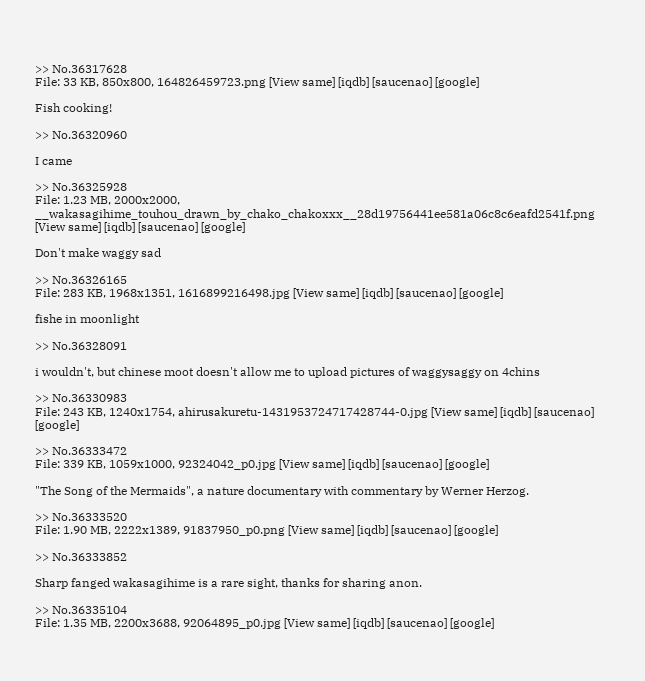>> No.36317628
File: 33 KB, 850x800, 164826459723.png [View same] [iqdb] [saucenao] [google]

Fish cooking!

>> No.36320960

I came

>> No.36325928
File: 1.23 MB, 2000x2000, __wakasagihime_touhou_drawn_by_chako_chakoxxx__28d19756441ee581a06c8c6eafd2541f.png [View same] [iqdb] [saucenao] [google]

Don't make waggy sad

>> No.36326165
File: 283 KB, 1968x1351, 1616899216498.jpg [View same] [iqdb] [saucenao] [google]

fishe in moonlight

>> No.36328091

i wouldn't, but chinese moot doesn't allow me to upload pictures of waggysaggy on 4chins

>> No.36330983
File: 243 KB, 1240x1754, ahirusakuretu-1431953724717428744-0.jpg [View same] [iqdb] [saucenao] [google]

>> No.36333472
File: 339 KB, 1059x1000, 92324042_p0.jpg [View same] [iqdb] [saucenao] [google]

"The Song of the Mermaids", a nature documentary with commentary by Werner Herzog.

>> No.36333520
File: 1.90 MB, 2222x1389, 91837950_p0.png [View same] [iqdb] [saucenao] [google]

>> No.36333852

Sharp fanged wakasagihime is a rare sight, thanks for sharing anon.

>> No.36335104
File: 1.35 MB, 2200x3688, 92064895_p0.jpg [View same] [iqdb] [saucenao] [google]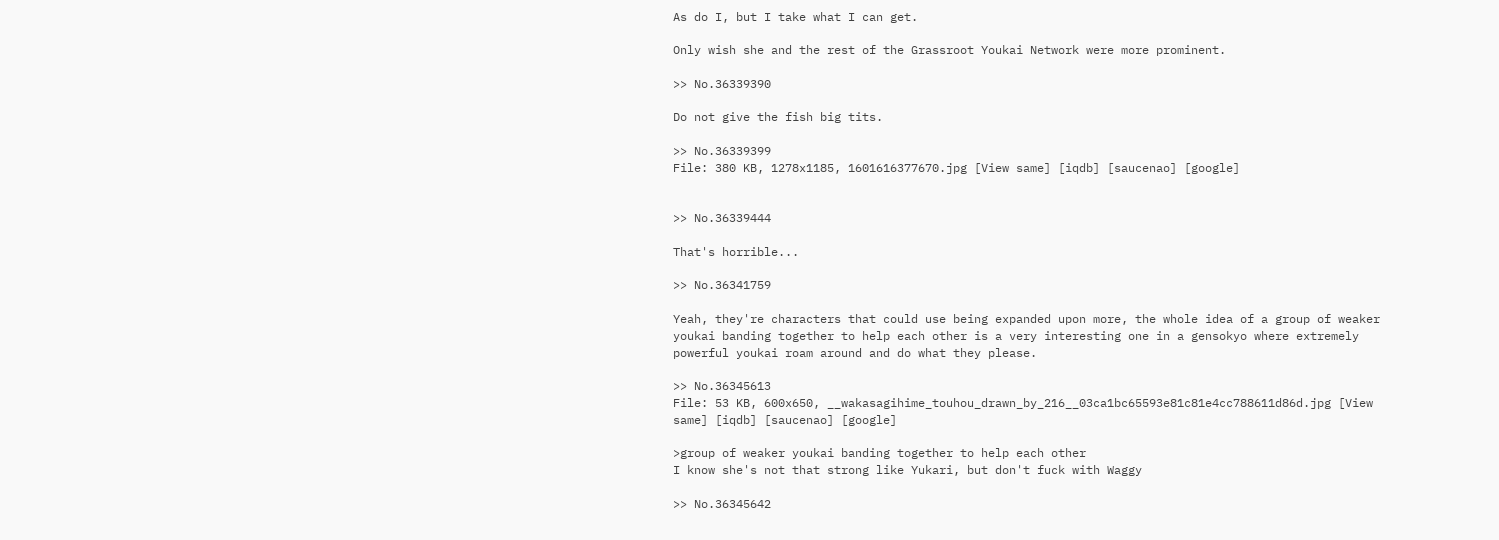As do I, but I take what I can get.

Only wish she and the rest of the Grassroot Youkai Network were more prominent.

>> No.36339390

Do not give the fish big tits.

>> No.36339399
File: 380 KB, 1278x1185, 1601616377670.jpg [View same] [iqdb] [saucenao] [google]


>> No.36339444

That's horrible...

>> No.36341759

Yeah, they're characters that could use being expanded upon more, the whole idea of a group of weaker youkai banding together to help each other is a very interesting one in a gensokyo where extremely powerful youkai roam around and do what they please.

>> No.36345613
File: 53 KB, 600x650, __wakasagihime_touhou_drawn_by_216__03ca1bc65593e81c81e4cc788611d86d.jpg [View same] [iqdb] [saucenao] [google]

>group of weaker youkai banding together to help each other
I know she's not that strong like Yukari, but don't fuck with Waggy

>> No.36345642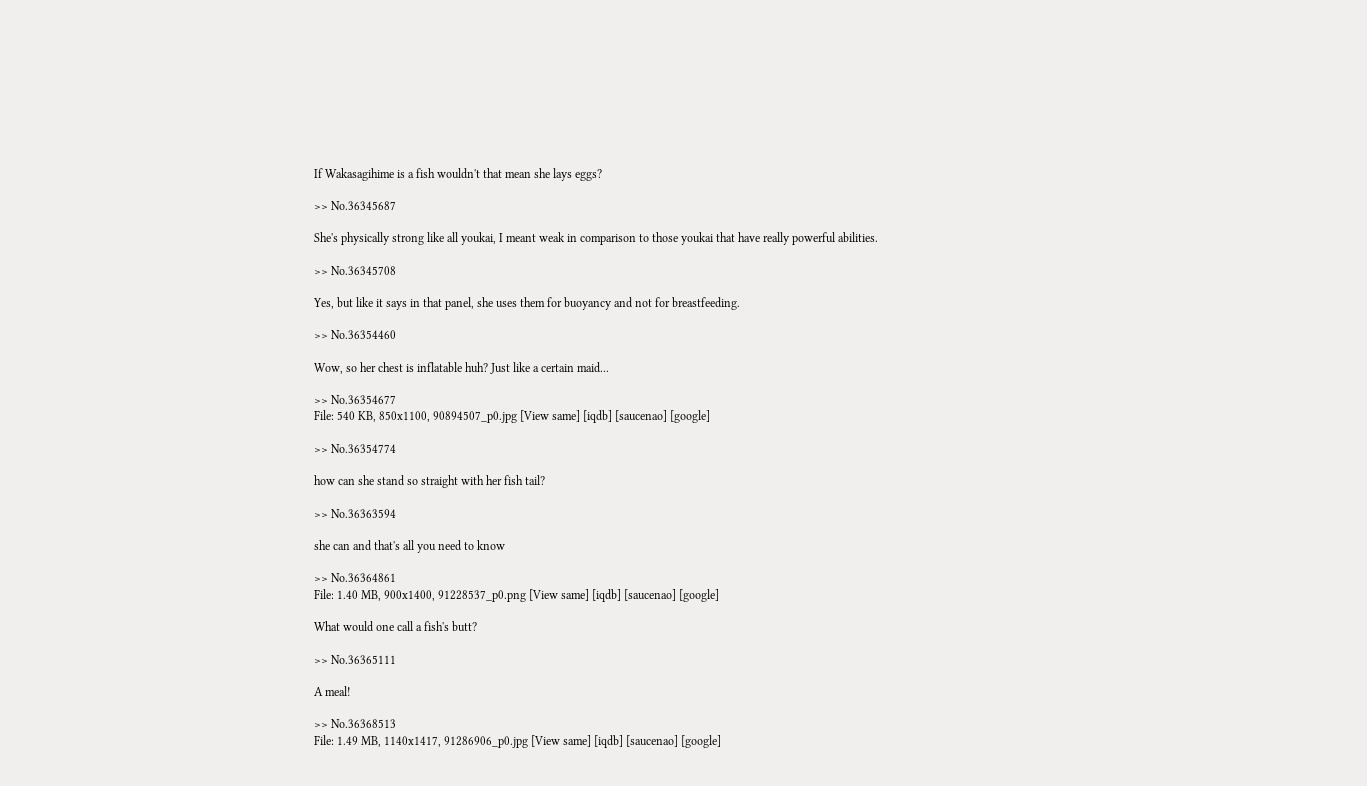If Wakasagihime is a fish wouldn't that mean she lays eggs?

>> No.36345687

She's physically strong like all youkai, I meant weak in comparison to those youkai that have really powerful abilities.

>> No.36345708

Yes, but like it says in that panel, she uses them for buoyancy and not for breastfeeding.

>> No.36354460

Wow, so her chest is inflatable huh? Just like a certain maid...

>> No.36354677
File: 540 KB, 850x1100, 90894507_p0.jpg [View same] [iqdb] [saucenao] [google]

>> No.36354774

how can she stand so straight with her fish tail?

>> No.36363594

she can and that's all you need to know

>> No.36364861
File: 1.40 MB, 900x1400, 91228537_p0.png [View same] [iqdb] [saucenao] [google]

What would one call a fish's butt?

>> No.36365111

A meal!

>> No.36368513
File: 1.49 MB, 1140x1417, 91286906_p0.jpg [View same] [iqdb] [saucenao] [google]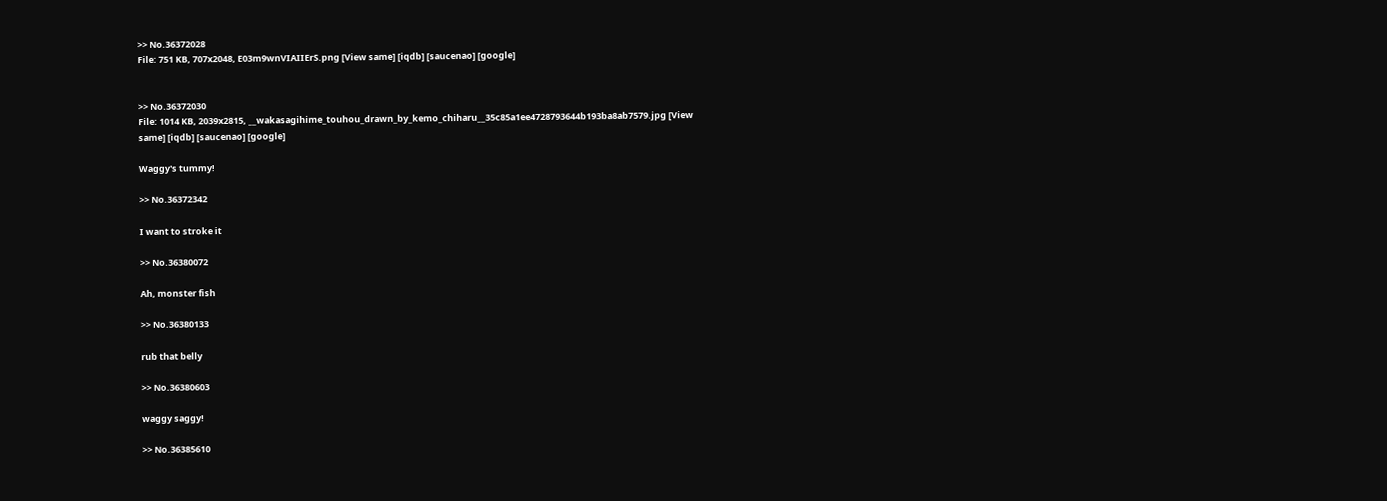>> No.36372028
File: 751 KB, 707x2048, E03m9wnVIAIIErS.png [View same] [iqdb] [saucenao] [google]


>> No.36372030
File: 1014 KB, 2039x2815, __wakasagihime_touhou_drawn_by_kemo_chiharu__35c85a1ee4728793644b193ba8ab7579.jpg [View same] [iqdb] [saucenao] [google]

Waggy's tummy!

>> No.36372342

I want to stroke it

>> No.36380072

Ah, monster fish

>> No.36380133

rub that belly

>> No.36380603

waggy saggy!

>> No.36385610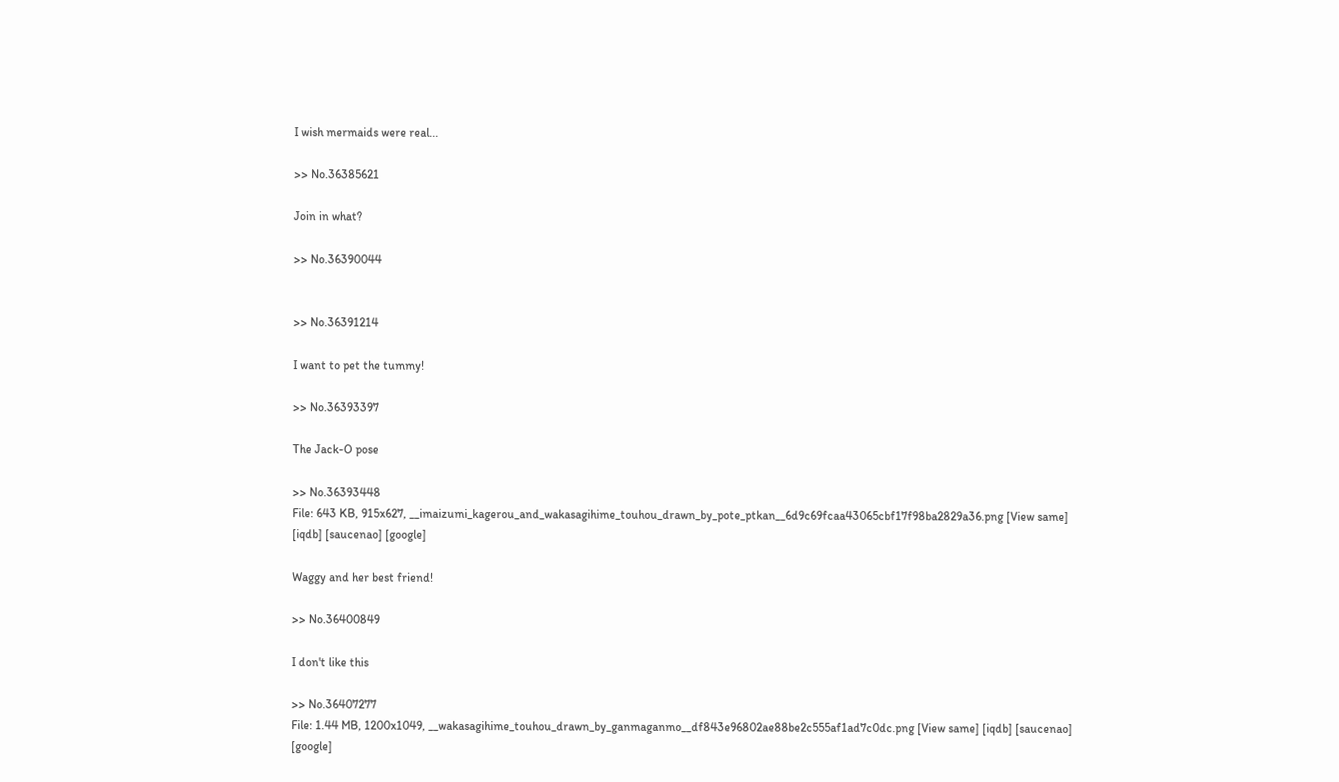I wish mermaids were real...

>> No.36385621

Join in what?

>> No.36390044


>> No.36391214

I want to pet the tummy!

>> No.36393397

The Jack-O pose

>> No.36393448
File: 643 KB, 915x627, __imaizumi_kagerou_and_wakasagihime_touhou_drawn_by_pote_ptkan__6d9c69fcaa43065cbf17f98ba2829a36.png [View same] [iqdb] [saucenao] [google]

Waggy and her best friend!

>> No.36400849

I don't like this

>> No.36407277
File: 1.44 MB, 1200x1049, __wakasagihime_touhou_drawn_by_ganmaganmo__df843e96802ae88be2c555af1ad7c0dc.png [View same] [iqdb] [saucenao] [google]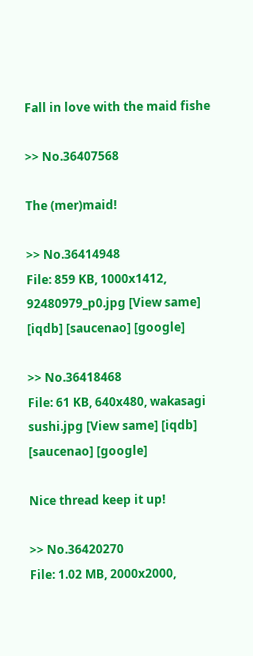Fall in love with the maid fishe

>> No.36407568

The (mer)maid!

>> No.36414948
File: 859 KB, 1000x1412, 92480979_p0.jpg [View same] [iqdb] [saucenao] [google]

>> No.36418468
File: 61 KB, 640x480, wakasagi sushi.jpg [View same] [iqdb] [saucenao] [google]

Nice thread keep it up!

>> No.36420270
File: 1.02 MB, 2000x2000,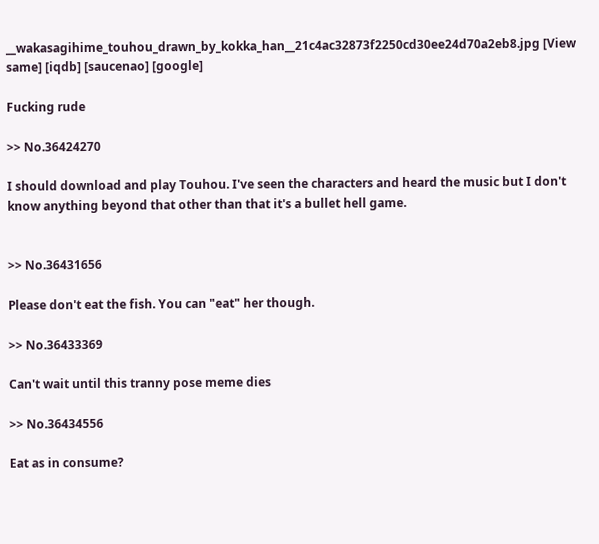__wakasagihime_touhou_drawn_by_kokka_han__21c4ac32873f2250cd30ee24d70a2eb8.jpg [View same] [iqdb] [saucenao] [google]

Fucking rude

>> No.36424270

I should download and play Touhou. I've seen the characters and heard the music but I don't know anything beyond that other than that it's a bullet hell game.


>> No.36431656

Please don't eat the fish. You can "eat" her though.

>> No.36433369

Can't wait until this tranny pose meme dies

>> No.36434556

Eat as in consume?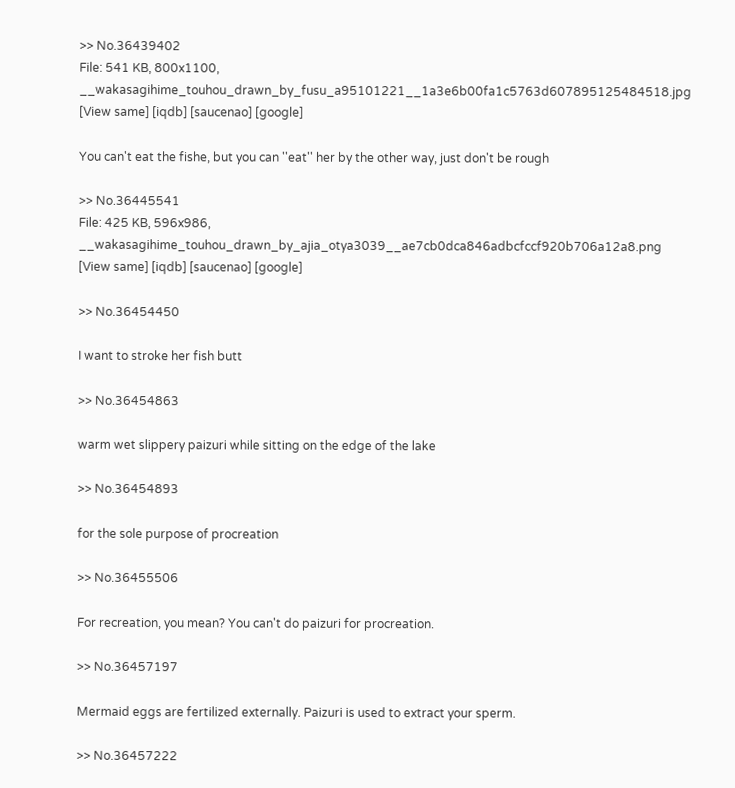>> No.36439402
File: 541 KB, 800x1100, __wakasagihime_touhou_drawn_by_fusu_a95101221__1a3e6b00fa1c5763d607895125484518.jpg [View same] [iqdb] [saucenao] [google]

You can't eat the fishe, but you can ''eat'' her by the other way, just don't be rough

>> No.36445541
File: 425 KB, 596x986, __wakasagihime_touhou_drawn_by_ajia_otya3039__ae7cb0dca846adbcfccf920b706a12a8.png [View same] [iqdb] [saucenao] [google]

>> No.36454450

I want to stroke her fish butt

>> No.36454863

warm wet slippery paizuri while sitting on the edge of the lake

>> No.36454893

for the sole purpose of procreation

>> No.36455506

For recreation, you mean? You can't do paizuri for procreation.

>> No.36457197

Mermaid eggs are fertilized externally. Paizuri is used to extract your sperm.

>> No.36457222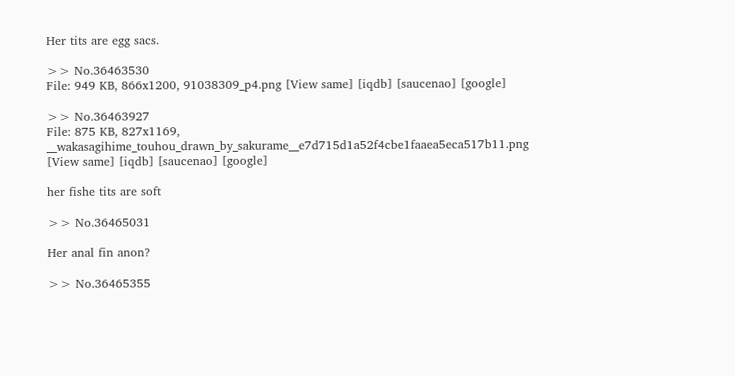Her tits are egg sacs.

>> No.36463530
File: 949 KB, 866x1200, 91038309_p4.png [View same] [iqdb] [saucenao] [google]

>> No.36463927
File: 875 KB, 827x1169, __wakasagihime_touhou_drawn_by_sakurame__e7d715d1a52f4cbe1faaea5eca517b11.png [View same] [iqdb] [saucenao] [google]

her fishe tits are soft

>> No.36465031

Her anal fin anon?

>> No.36465355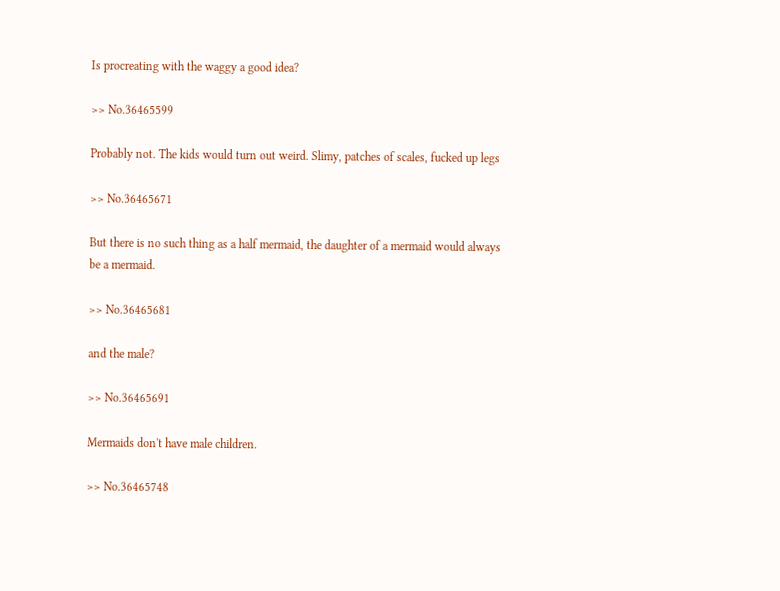Is procreating with the waggy a good idea?

>> No.36465599

Probably not. The kids would turn out weird. Slimy, patches of scales, fucked up legs

>> No.36465671

But there is no such thing as a half mermaid, the daughter of a mermaid would always be a mermaid.

>> No.36465681

and the male?

>> No.36465691

Mermaids don't have male children.

>> No.36465748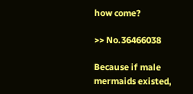how come?

>> No.36466038

Because if male mermaids existed,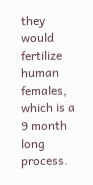they would fertilize human females, which is a 9 month long process.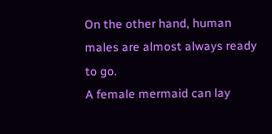On the other hand, human males are almost always ready to go.
A female mermaid can lay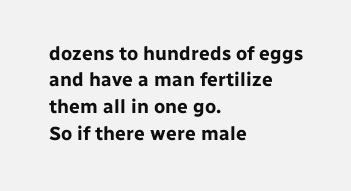dozens to hundreds of eggs and have a man fertilize them all in one go.
So if there were male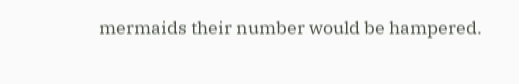mermaids their number would be hampered.